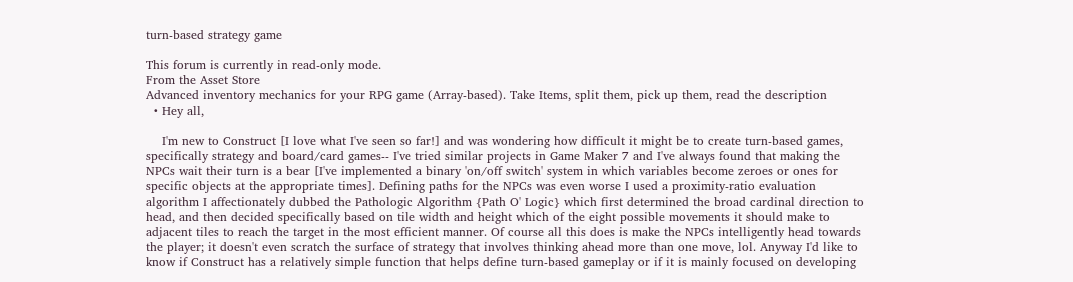turn-based strategy game

This forum is currently in read-only mode.
From the Asset Store
Advanced inventory mechanics for your RPG game (Array-based). Take Items, split them, pick up them, read the description
  • Hey all,

    I'm new to Construct [I love what I've seen so far!] and was wondering how difficult it might be to create turn-based games, specifically strategy and board/card games-- I've tried similar projects in Game Maker 7 and I've always found that making the NPCs wait their turn is a bear [I've implemented a binary 'on/off switch' system in which variables become zeroes or ones for specific objects at the appropriate times]. Defining paths for the NPCs was even worse I used a proximity-ratio evaluation algorithm I affectionately dubbed the Pathologic Algorithm {Path O' Logic} which first determined the broad cardinal direction to head, and then decided specifically based on tile width and height which of the eight possible movements it should make to adjacent tiles to reach the target in the most efficient manner. Of course all this does is make the NPCs intelligently head towards the player; it doesn't even scratch the surface of strategy that involves thinking ahead more than one move, lol. Anyway I'd like to know if Construct has a relatively simple function that helps define turn-based gameplay or if it is mainly focused on developing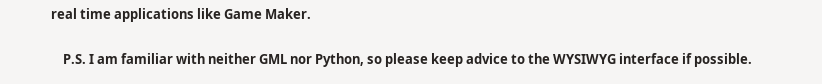real time applications like Game Maker.

    P.S. I am familiar with neither GML nor Python, so please keep advice to the WYSIWYG interface if possible.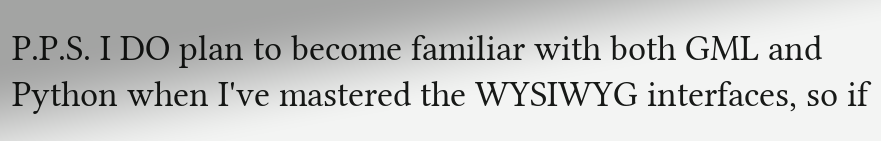P.P.S. I DO plan to become familiar with both GML and Python when I've mastered the WYSIWYG interfaces, so if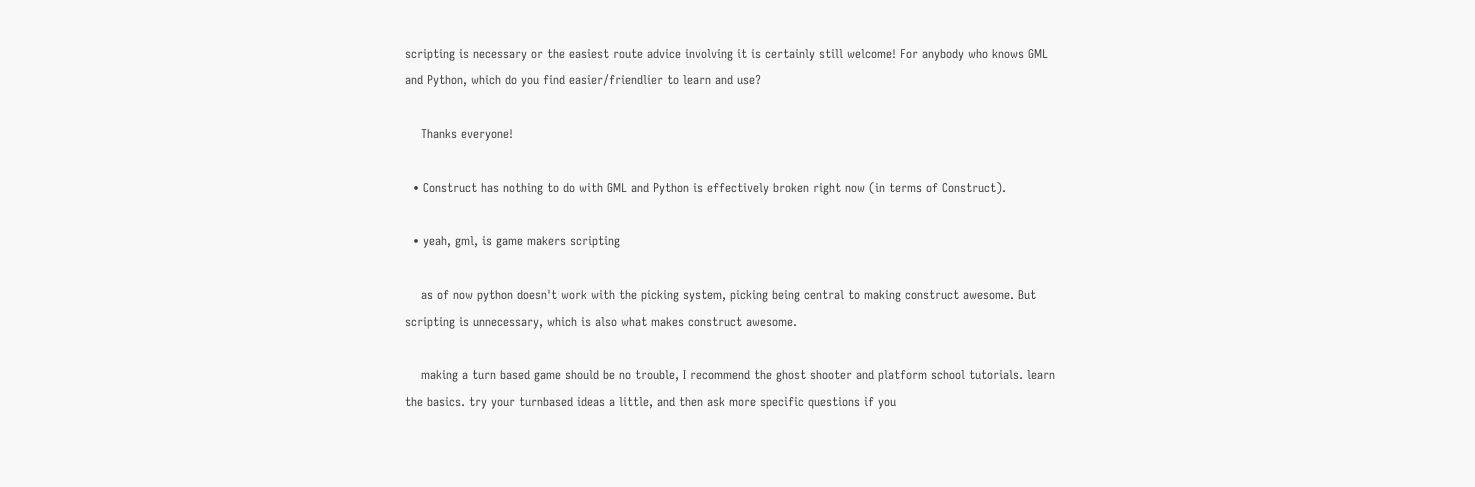scripting is necessary or the easiest route advice involving it is certainly still welcome! For anybody who knows GML and Python, which do you find easier/friendlier to learn and use?

    Thanks everyone!

  • Construct has nothing to do with GML and Python is effectively broken right now (in terms of Construct).

  • yeah, gml, is game makers scripting

    as of now python doesn't work with the picking system, picking being central to making construct awesome. But scripting is unnecessary, which is also what makes construct awesome.

    making a turn based game should be no trouble, I recommend the ghost shooter and platform school tutorials. learn the basics. try your turnbased ideas a little, and then ask more specific questions if you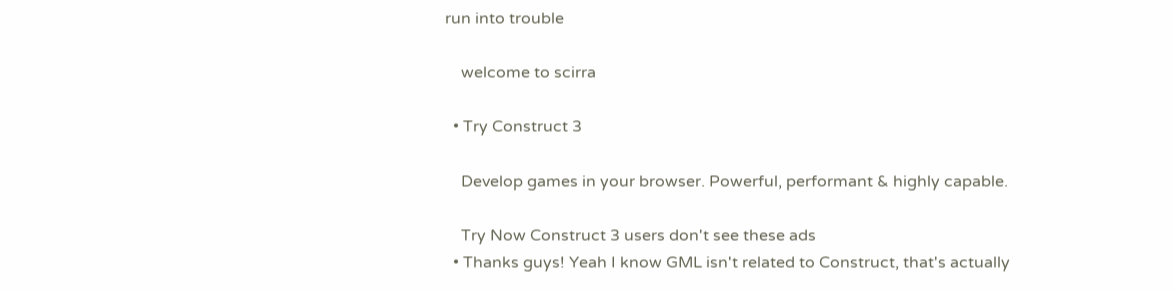run into trouble

    welcome to scirra

  • Try Construct 3

    Develop games in your browser. Powerful, performant & highly capable.

    Try Now Construct 3 users don't see these ads
  • Thanks guys! Yeah I know GML isn't related to Construct, that's actually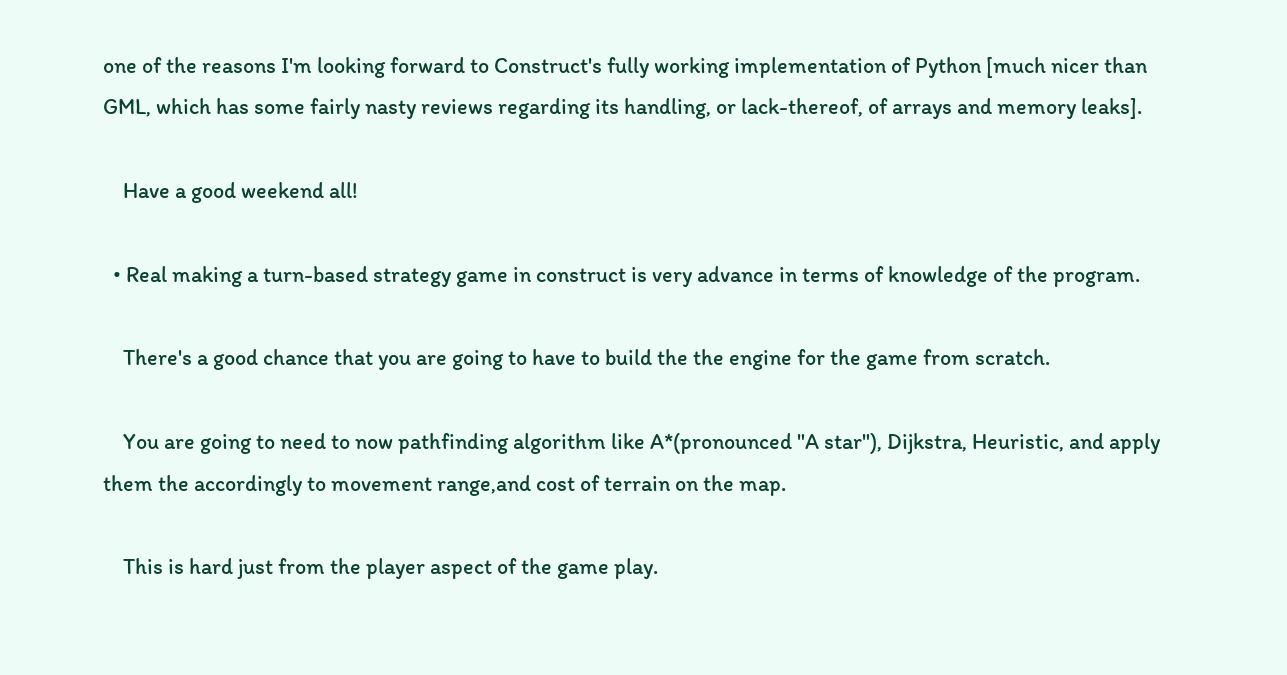one of the reasons I'm looking forward to Construct's fully working implementation of Python [much nicer than GML, which has some fairly nasty reviews regarding its handling, or lack-thereof, of arrays and memory leaks].

    Have a good weekend all!

  • Real making a turn-based strategy game in construct is very advance in terms of knowledge of the program.

    There's a good chance that you are going to have to build the the engine for the game from scratch.

    You are going to need to now pathfinding algorithm like A*(pronounced "A star"), Dijkstra, Heuristic, and apply them the accordingly to movement range,and cost of terrain on the map.

    This is hard just from the player aspect of the game play.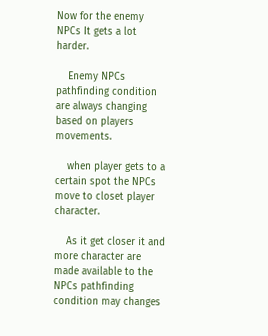Now for the enemy NPCs It gets a lot harder.

    Enemy NPCs pathfinding condition are always changing based on players movements.

    when player gets to a certain spot the NPCs move to closet player character.

    As it get closer it and more character are made available to the NPCs pathfinding condition may changes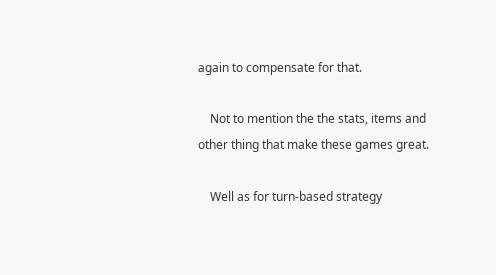again to compensate for that.

    Not to mention the the stats, items and other thing that make these games great.

    Well as for turn-based strategy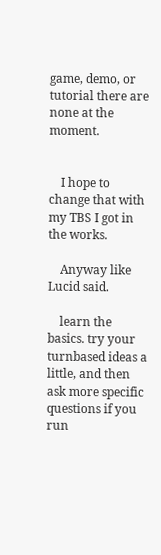game, demo, or tutorial there are none at the moment.


    I hope to change that with my TBS I got in the works.

    Anyway like Lucid said.

    learn the basics. try your turnbased ideas a little, and then ask more specific questions if you run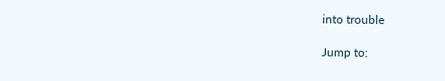into trouble

Jump to: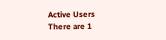Active Users
There are 1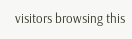visitors browsing this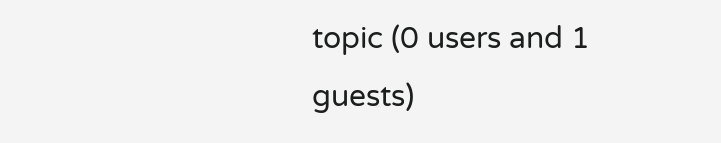topic (0 users and 1 guests)